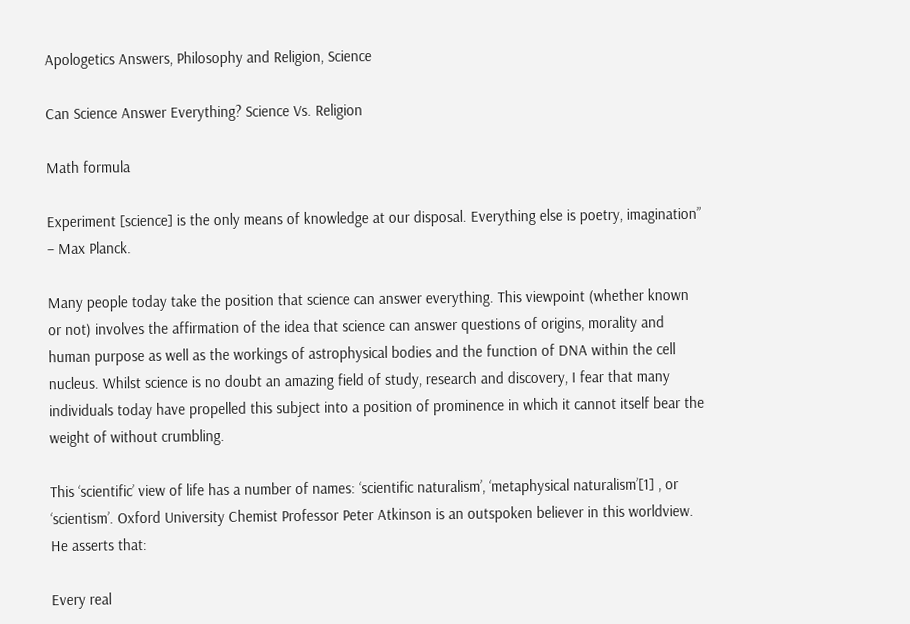Apologetics Answers, Philosophy and Religion, Science

Can Science Answer Everything? Science Vs. Religion

Math formula

Experiment [science] is the only means of knowledge at our disposal. Everything else is poetry, imagination” – Max Planck.

Many people today take the position that science can answer everything. This viewpoint (whether known or not) involves the affirmation of the idea that science can answer questions of origins, morality and human purpose as well as the workings of astrophysical bodies and the function of DNA within the cell nucleus. Whilst science is no doubt an amazing field of study, research and discovery, I fear that many individuals today have propelled this subject into a position of prominence in which it cannot itself bear the weight of without crumbling.

This ‘scientific’ view of life has a number of names: ‘scientific naturalism’, ‘metaphysical naturalism’[1] , or ‘scientism’. Oxford University Chemist Professor Peter Atkinson is an outspoken believer in this worldview. He asserts that:

Every real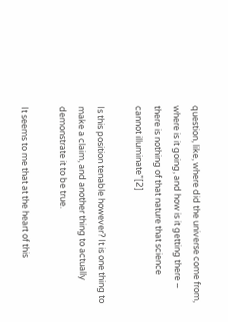question, like, where did the universe come from, where is it going, and how is it getting there – there is nothing of that nature that science cannot illuminate”[2]

Is this position tenable however? It is one thing to make a claim, and another thing to actually demonstrate it to be true.

It seems to me that at the heart of this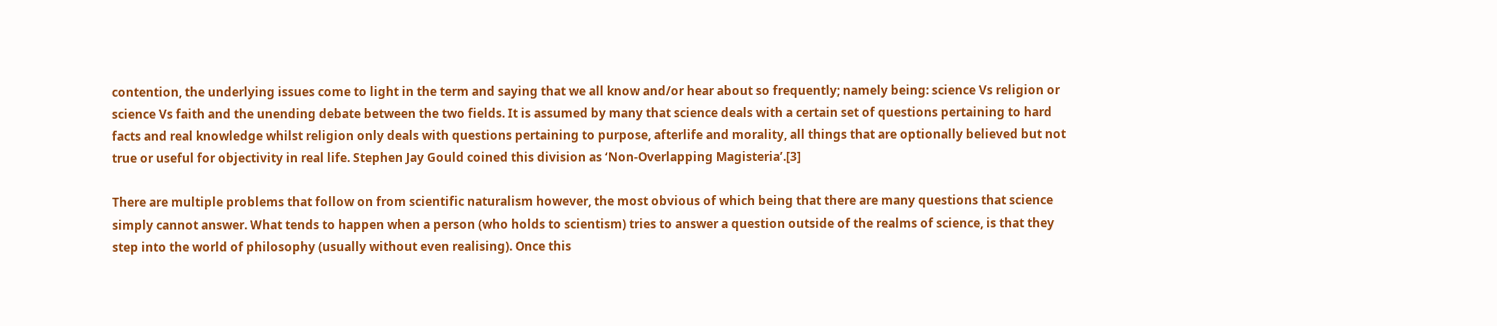contention, the underlying issues come to light in the term and saying that we all know and/or hear about so frequently; namely being: science Vs religion or science Vs faith and the unending debate between the two fields. It is assumed by many that science deals with a certain set of questions pertaining to hard facts and real knowledge whilst religion only deals with questions pertaining to purpose, afterlife and morality, all things that are optionally believed but not true or useful for objectivity in real life. Stephen Jay Gould coined this division as ‘Non-Overlapping Magisteria’.[3]

There are multiple problems that follow on from scientific naturalism however, the most obvious of which being that there are many questions that science simply cannot answer. What tends to happen when a person (who holds to scientism) tries to answer a question outside of the realms of science, is that they step into the world of philosophy (usually without even realising). Once this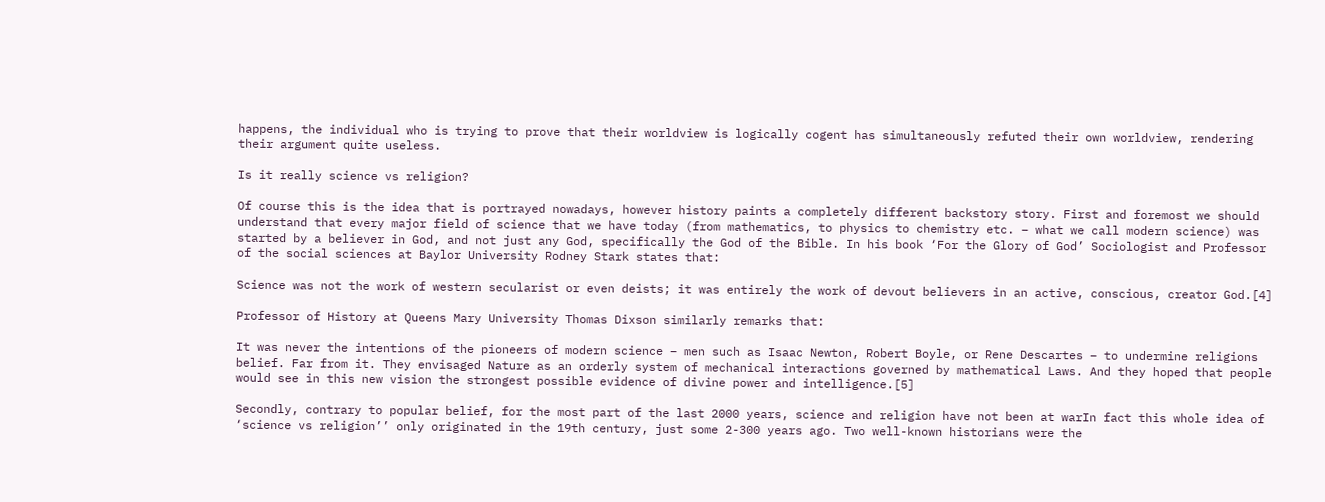happens, the individual who is trying to prove that their worldview is logically cogent has simultaneously refuted their own worldview, rendering their argument quite useless.

Is it really science vs religion?

Of course this is the idea that is portrayed nowadays, however history paints a completely different backstory story. First and foremost we should understand that every major field of science that we have today (from mathematics, to physics to chemistry etc. – what we call modern science) was started by a believer in God, and not just any God, specifically the God of the Bible. In his book ‘For the Glory of God’ Sociologist and Professor of the social sciences at Baylor University Rodney Stark states that:

Science was not the work of western secularist or even deists; it was entirely the work of devout believers in an active, conscious, creator God.[4]

Professor of History at Queens Mary University Thomas Dixson similarly remarks that:

It was never the intentions of the pioneers of modern science – men such as Isaac Newton, Robert Boyle, or Rene Descartes – to undermine religions belief. Far from it. They envisaged Nature as an orderly system of mechanical interactions governed by mathematical Laws. And they hoped that people would see in this new vision the strongest possible evidence of divine power and intelligence.[5]

Secondly, contrary to popular belief, for the most part of the last 2000 years, science and religion have not been at warIn fact this whole idea of ‘science vs religion’’ only originated in the 19th century, just some 2-300 years ago. Two well-known historians were the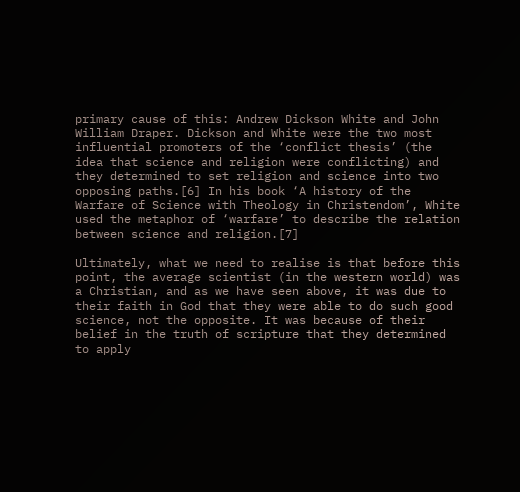primary cause of this: Andrew Dickson White and John William Draper. Dickson and White were the two most influential promoters of the ‘conflict thesis’ (the idea that science and religion were conflicting) and they determined to set religion and science into two opposing paths.[6] In his book ‘A history of the Warfare of Science with Theology in Christendom’, White used the metaphor of ‘warfare’ to describe the relation between science and religion.[7]

Ultimately, what we need to realise is that before this point, the average scientist (in the western world) was a Christian, and as we have seen above, it was due to their faith in God that they were able to do such good science, not the opposite. It was because of their belief in the truth of scripture that they determined to apply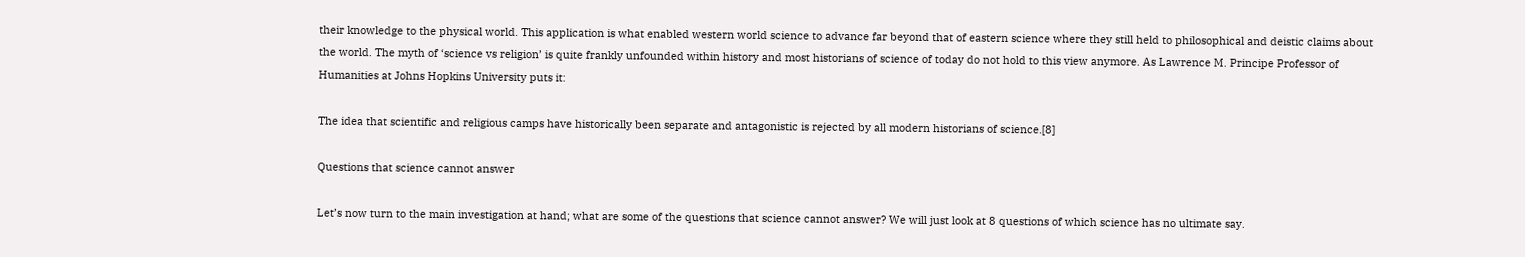their knowledge to the physical world. This application is what enabled western world science to advance far beyond that of eastern science where they still held to philosophical and deistic claims about the world. The myth of ‘science vs religion’ is quite frankly unfounded within history and most historians of science of today do not hold to this view anymore. As Lawrence M. Principe Professor of Humanities at Johns Hopkins University puts it:

The idea that scientific and religious camps have historically been separate and antagonistic is rejected by all modern historians of science.[8]

Questions that science cannot answer

Let’s now turn to the main investigation at hand; what are some of the questions that science cannot answer? We will just look at 8 questions of which science has no ultimate say.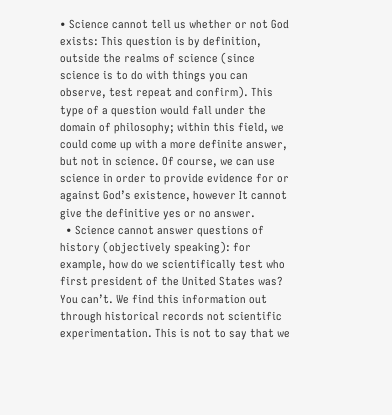• Science cannot tell us whether or not God exists: This question is by definition, outside the realms of science (since science is to do with things you can observe, test repeat and confirm). This type of a question would fall under the domain of philosophy; within this field, we could come up with a more definite answer, but not in science. Of course, we can use science in order to provide evidence for or against God’s existence, however It cannot give the definitive yes or no answer.
  • Science cannot answer questions of history (objectively speaking): for example, how do we scientifically test who first president of the United States was? You can’t. We find this information out through historical records not scientific experimentation. This is not to say that we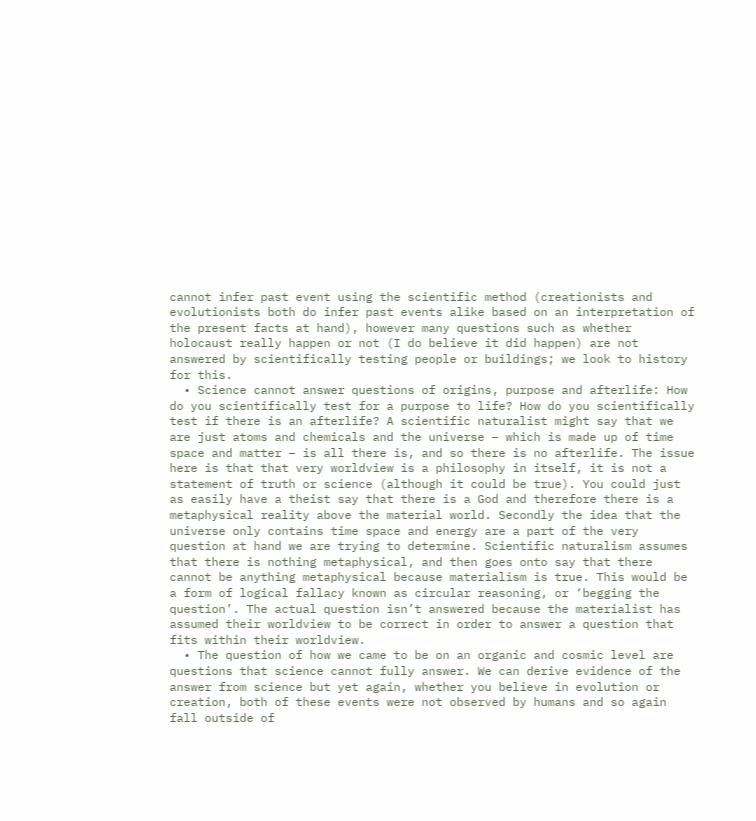cannot infer past event using the scientific method (creationists and evolutionists both do infer past events alike based on an interpretation of the present facts at hand), however many questions such as whether holocaust really happen or not (I do believe it did happen) are not answered by scientifically testing people or buildings; we look to history for this.
  • Science cannot answer questions of origins, purpose and afterlife: How do you scientifically test for a purpose to life? How do you scientifically test if there is an afterlife? A scientific naturalist might say that we are just atoms and chemicals and the universe – which is made up of time space and matter – is all there is, and so there is no afterlife. The issue here is that that very worldview is a philosophy in itself, it is not a statement of truth or science (although it could be true). You could just as easily have a theist say that there is a God and therefore there is a metaphysical reality above the material world. Secondly the idea that the universe only contains time space and energy are a part of the very question at hand we are trying to determine. Scientific naturalism assumes that there is nothing metaphysical, and then goes onto say that there cannot be anything metaphysical because materialism is true. This would be a form of logical fallacy known as circular reasoning, or ‘begging the question’. The actual question isn’t answered because the materialist has assumed their worldview to be correct in order to answer a question that fits within their worldview.
  • The question of how we came to be on an organic and cosmic level are questions that science cannot fully answer. We can derive evidence of the answer from science but yet again, whether you believe in evolution or creation, both of these events were not observed by humans and so again fall outside of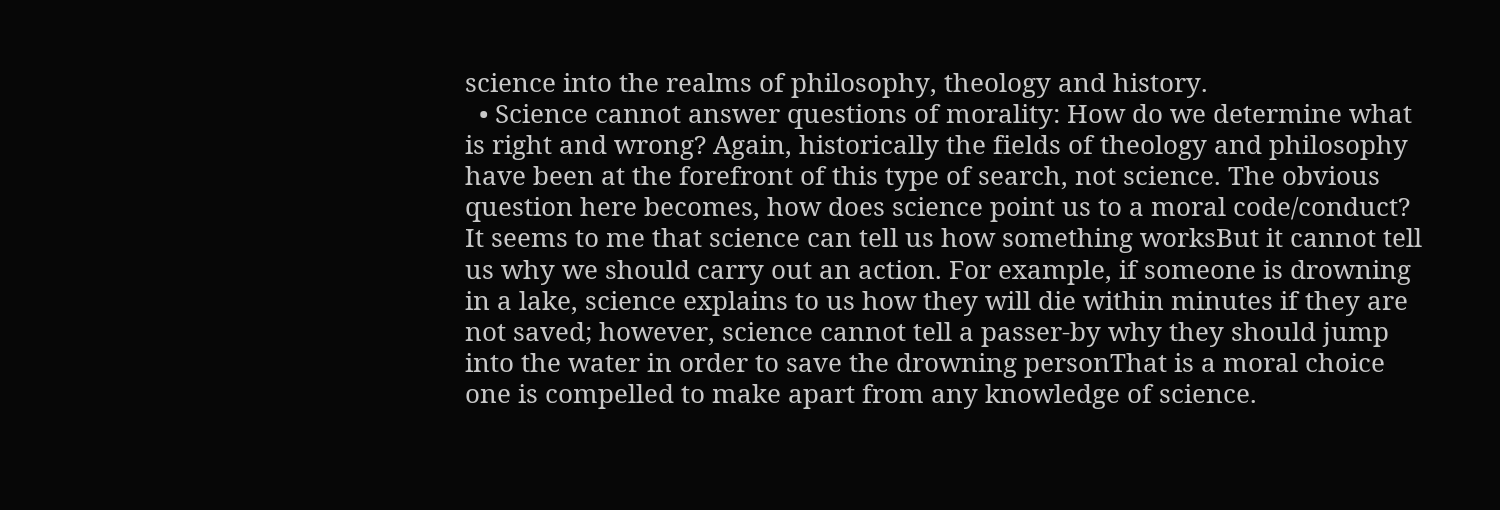science into the realms of philosophy, theology and history.
  • Science cannot answer questions of morality: How do we determine what is right and wrong? Again, historically the fields of theology and philosophy have been at the forefront of this type of search, not science. The obvious question here becomes, how does science point us to a moral code/conduct? It seems to me that science can tell us how something worksBut it cannot tell us why we should carry out an action. For example, if someone is drowning in a lake, science explains to us how they will die within minutes if they are not saved; however, science cannot tell a passer-by why they should jump into the water in order to save the drowning personThat is a moral choice one is compelled to make apart from any knowledge of science.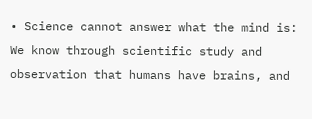• Science cannot answer what the mind is: We know through scientific study and observation that humans have brains, and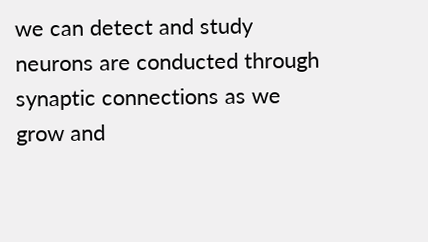we can detect and study neurons are conducted through synaptic connections as we grow and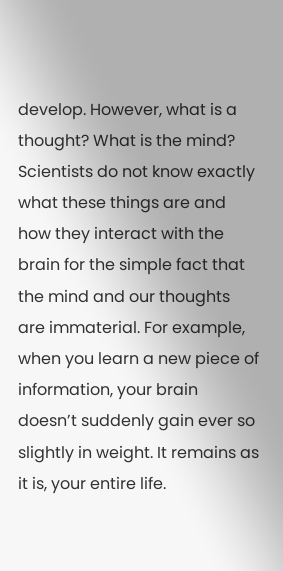develop. However, what is a thought? What is the mind? Scientists do not know exactly what these things are and how they interact with the brain for the simple fact that the mind and our thoughts are immaterial. For example, when you learn a new piece of information, your brain doesn’t suddenly gain ever so slightly in weight. It remains as it is, your entire life.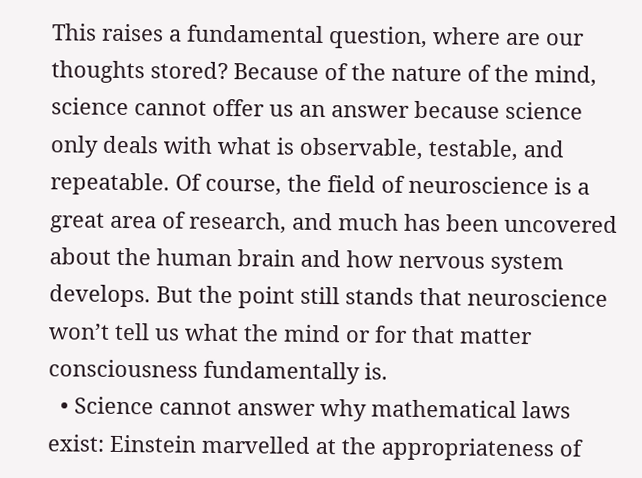This raises a fundamental question, where are our thoughts stored? Because of the nature of the mind, science cannot offer us an answer because science only deals with what is observable, testable, and repeatable. Of course, the field of neuroscience is a great area of research, and much has been uncovered about the human brain and how nervous system develops. But the point still stands that neuroscience won’t tell us what the mind or for that matter consciousness fundamentally is.
  • Science cannot answer why mathematical laws exist: Einstein marvelled at the appropriateness of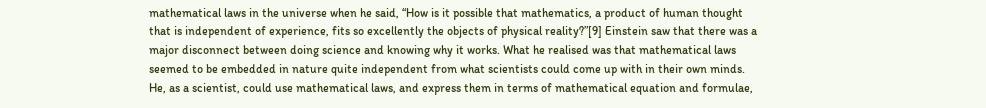mathematical laws in the universe when he said, “How is it possible that mathematics, a product of human thought that is independent of experience, fits so excellently the objects of physical reality?”[9] Einstein saw that there was a major disconnect between doing science and knowing why it works. What he realised was that mathematical laws seemed to be embedded in nature quite independent from what scientists could come up with in their own minds. He, as a scientist, could use mathematical laws, and express them in terms of mathematical equation and formulae,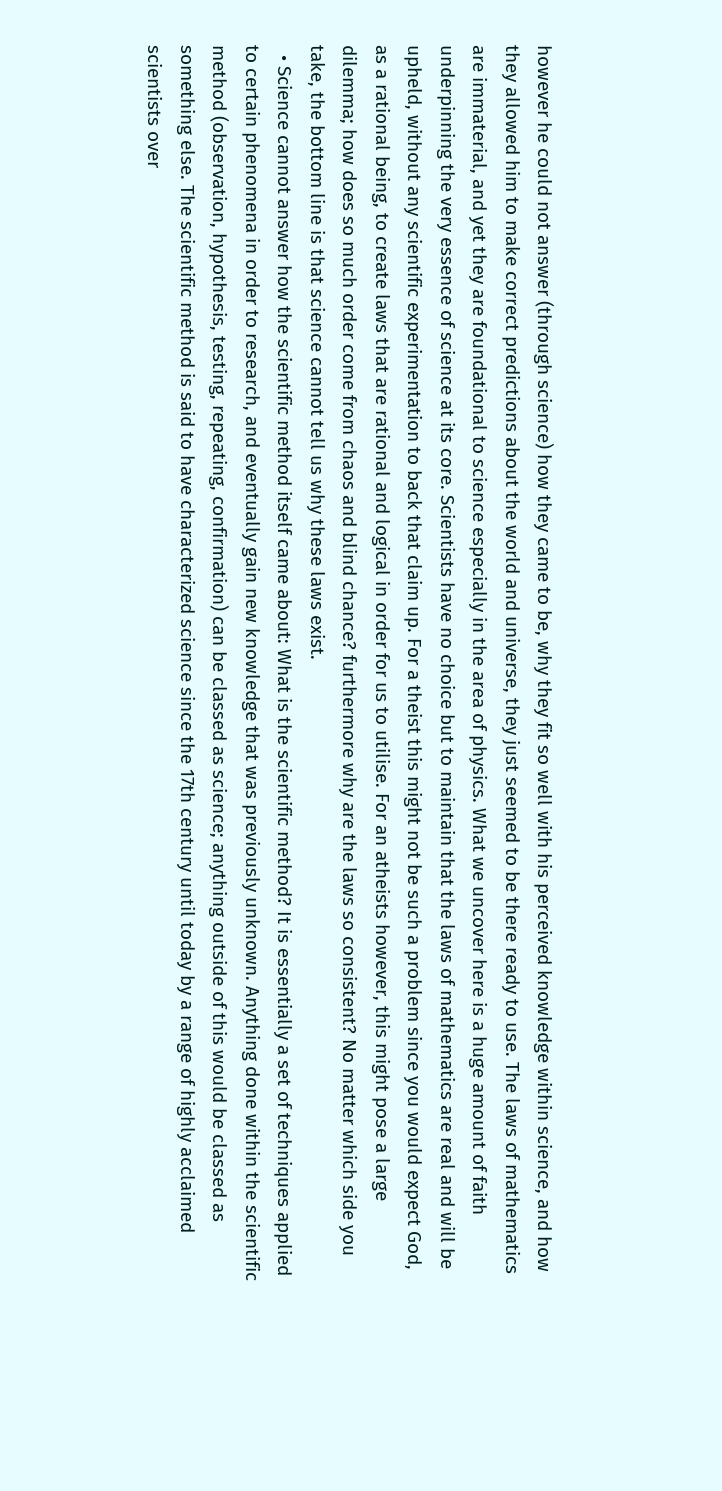however he could not answer (through science) how they came to be, why they fit so well with his perceived knowledge within science, and how they allowed him to make correct predictions about the world and universe, they just seemed to be there ready to use. The laws of mathematics are immaterial, and yet they are foundational to science especially in the area of physics. What we uncover here is a huge amount of faith underpinning the very essence of science at its core. Scientists have no choice but to maintain that the laws of mathematics are real and will be upheld, without any scientific experimentation to back that claim up. For a theist this might not be such a problem since you would expect God, as a rational being, to create laws that are rational and logical in order for us to utilise. For an atheists however, this might pose a large dilemma; how does so much order come from chaos and blind chance? furthermore why are the laws so consistent? No matter which side you take, the bottom line is that science cannot tell us why these laws exist.
  • Science cannot answer how the scientific method itself came about: What is the scientific method? It is essentially a set of techniques applied to certain phenomena in order to research, and eventually gain new knowledge that was previously unknown. Anything done within the scientific method (observation, hypothesis, testing, repeating, confirmation) can be classed as science; anything outside of this would be classed as something else. The scientific method is said to have characterized science since the 17th century until today by a range of highly acclaimed scientists over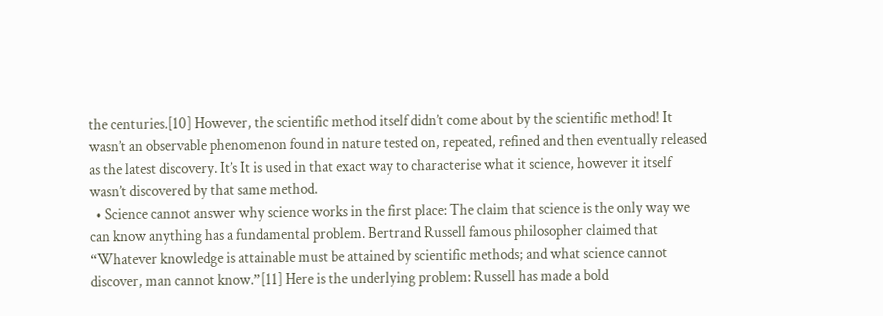the centuries.[10] However, the scientific method itself didn’t come about by the scientific method! It wasn’t an observable phenomenon found in nature tested on, repeated, refined and then eventually released as the latest discovery. It’s It is used in that exact way to characterise what it science, however it itself wasn’t discovered by that same method.
  • Science cannot answer why science works in the first place: The claim that science is the only way we can know anything has a fundamental problem. Bertrand Russell famous philosopher claimed that “Whatever knowledge is attainable must be attained by scientific methods; and what science cannot discover, man cannot know.”[11] Here is the underlying problem: Russell has made a bold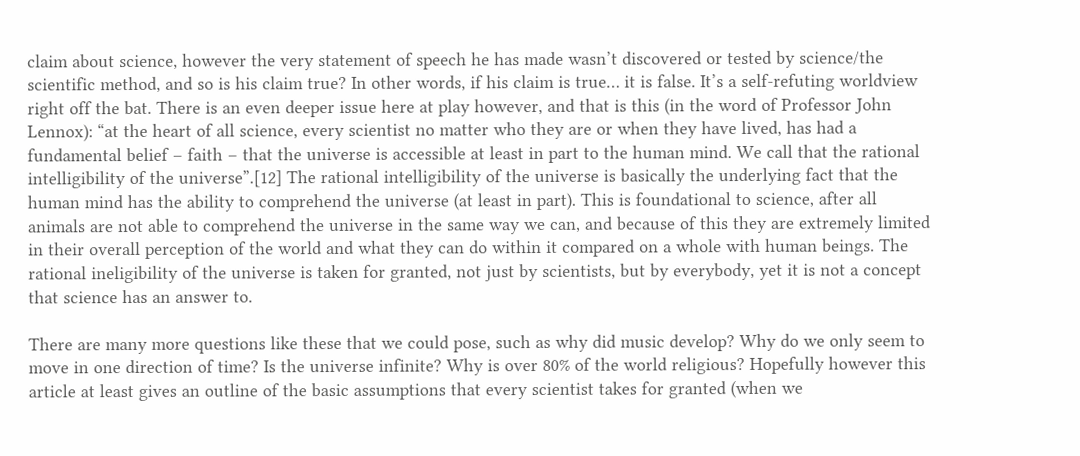claim about science, however the very statement of speech he has made wasn’t discovered or tested by science/the scientific method, and so is his claim true? In other words, if his claim is true… it is false. It’s a self-refuting worldview right off the bat. There is an even deeper issue here at play however, and that is this (in the word of Professor John Lennox): “at the heart of all science, every scientist no matter who they are or when they have lived, has had a fundamental belief – faith – that the universe is accessible at least in part to the human mind. We call that the rational intelligibility of the universe”.[12] The rational intelligibility of the universe is basically the underlying fact that the human mind has the ability to comprehend the universe (at least in part). This is foundational to science, after all animals are not able to comprehend the universe in the same way we can, and because of this they are extremely limited in their overall perception of the world and what they can do within it compared on a whole with human beings. The rational ineligibility of the universe is taken for granted, not just by scientists, but by everybody, yet it is not a concept that science has an answer to.

There are many more questions like these that we could pose, such as why did music develop? Why do we only seem to move in one direction of time? Is the universe infinite? Why is over 80% of the world religious? Hopefully however this article at least gives an outline of the basic assumptions that every scientist takes for granted (when we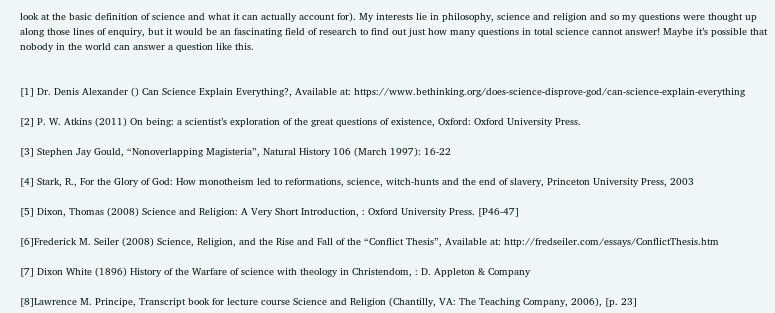look at the basic definition of science and what it can actually account for). My interests lie in philosophy, science and religion and so my questions were thought up along those lines of enquiry, but it would be an fascinating field of research to find out just how many questions in total science cannot answer! Maybe it’s possible that nobody in the world can answer a question like this.


[1] Dr. Denis Alexander () Can Science Explain Everything?, Available at: https://www.bethinking.org/does-science-disprove-god/can-science-explain-everything

[2] P. W. Atkins (2011) On being: a scientist’s exploration of the great questions of existence, Oxford: Oxford University Press.

[3] Stephen Jay Gould, “Nonoverlapping Magisteria”, Natural History 106 (March 1997): 16-22

[4] Stark, R., For the Glory of God: How monotheism led to reformations, science, witch-hunts and the end of slavery, Princeton University Press, 2003

[5] Dixon, Thomas (2008) Science and Religion: A Very Short Introduction, : Oxford University Press. [P46-47]

[6]Frederick M. Seiler (2008) Science, Religion, and the Rise and Fall of the “Conflict Thesis”, Available at: http://fredseiler.com/essays/ConflictThesis.htm

[7] Dixon White (1896) History of the Warfare of science with theology in Christendom, : D. Appleton & Company

[8]Lawrence M. Principe, Transcript book for lecture course Science and Religion (Chantilly, VA: The Teaching Company, 2006), [p. 23]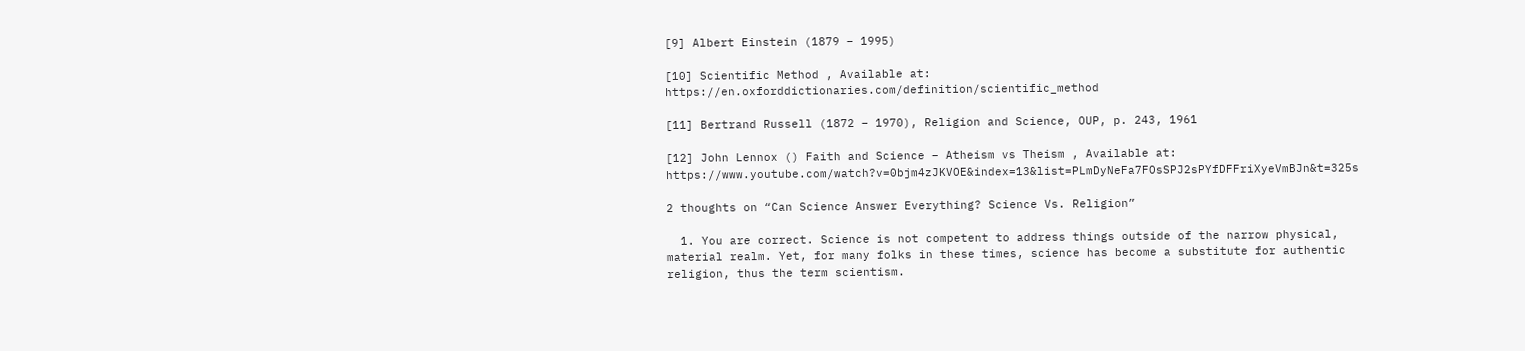[9] Albert Einstein (1879 – 1995)

[10] Scientific Method , Available at: https://en.oxforddictionaries.com/definition/scientific_method

[11] Bertrand Russell (1872 – 1970), Religion and Science, OUP, p. 243, 1961

[12] John Lennox () Faith and Science – Atheism vs Theism , Available at: https://www.youtube.com/watch?v=0bjm4zJKVOE&index=13&list=PLmDyNeFa7FOsSPJ2sPYfDFFriXyeVmBJn&t=325s

2 thoughts on “Can Science Answer Everything? Science Vs. Religion”

  1. You are correct. Science is not competent to address things outside of the narrow physical, material realm. Yet, for many folks in these times, science has become a substitute for authentic religion, thus the term scientism.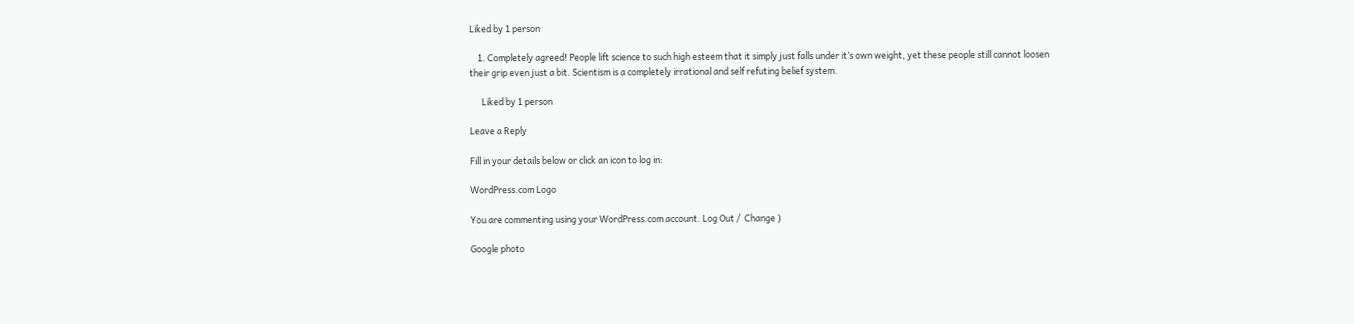Liked by 1 person

    1. Completely agreed! People lift science to such high esteem that it simply just falls under it’s own weight, yet these people still cannot loosen their grip even just a bit. Scientism is a completely irrational and self refuting belief system.

      Liked by 1 person

Leave a Reply

Fill in your details below or click an icon to log in:

WordPress.com Logo

You are commenting using your WordPress.com account. Log Out /  Change )

Google photo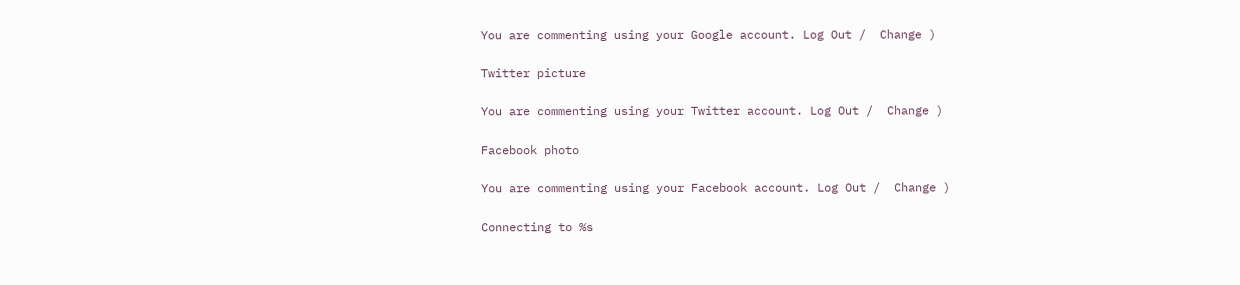You are commenting using your Google account. Log Out /  Change )

Twitter picture

You are commenting using your Twitter account. Log Out /  Change )

Facebook photo

You are commenting using your Facebook account. Log Out /  Change )

Connecting to %s